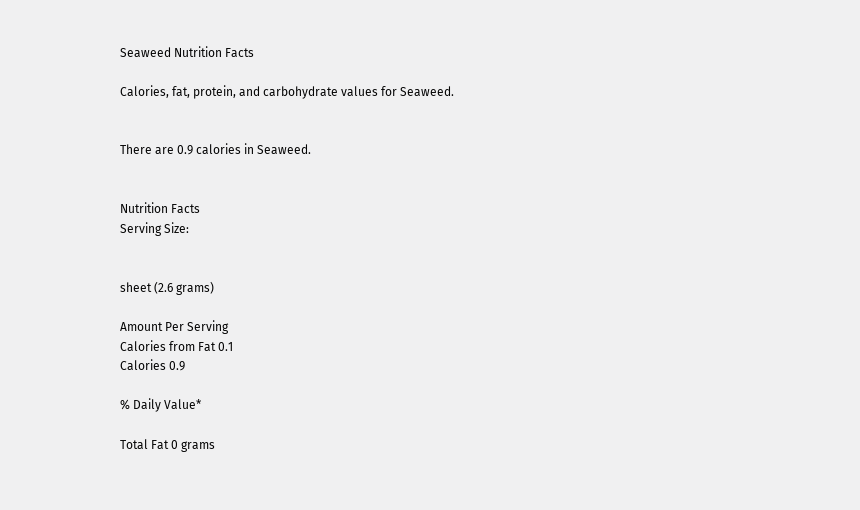Seaweed Nutrition Facts

Calories, fat, protein, and carbohydrate values for Seaweed.


There are 0.9 calories in Seaweed.


Nutrition Facts
Serving Size:


sheet (2.6 grams)

Amount Per Serving
Calories from Fat 0.1
Calories 0.9

% Daily Value*

Total Fat 0 grams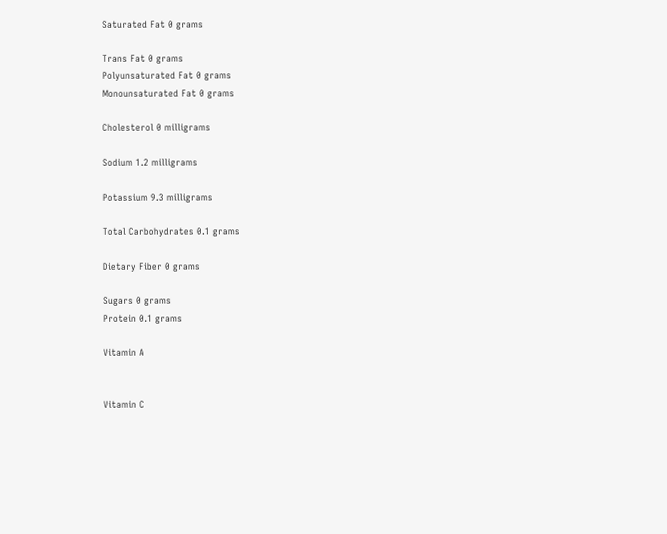Saturated Fat 0 grams

Trans Fat 0 grams
Polyunsaturated Fat 0 grams
Monounsaturated Fat 0 grams

Cholesterol 0 milligrams

Sodium 1.2 milligrams

Potassium 9.3 milligrams

Total Carbohydrates 0.1 grams

Dietary Fiber 0 grams

Sugars 0 grams
Protein 0.1 grams

Vitamin A


Vitamin C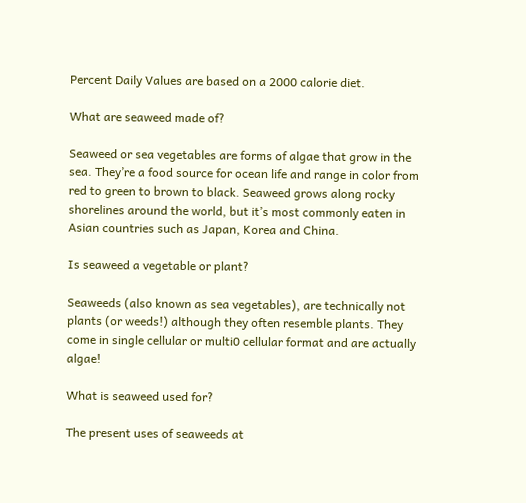Percent Daily Values are based on a 2000 calorie diet.

What are seaweed made of?

Seaweed or sea vegetables are forms of algae that grow in the sea. They’re a food source for ocean life and range in color from red to green to brown to black. Seaweed grows along rocky shorelines around the world, but it’s most commonly eaten in Asian countries such as Japan, Korea and China.

Is seaweed a vegetable or plant?

Seaweeds (also known as sea vegetables), are technically not plants (or weeds!) although they often resemble plants. They come in single cellular or multi0 cellular format and are actually algae!

What is seaweed used for?

The present uses of seaweeds at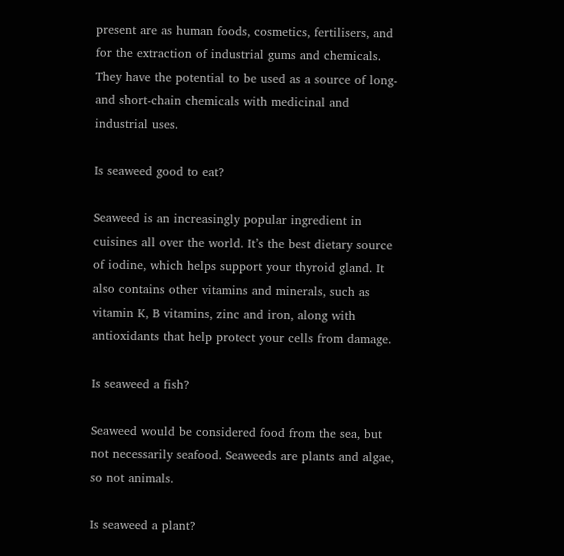present are as human foods, cosmetics, fertilisers, and for the extraction of industrial gums and chemicals. They have the potential to be used as a source of long- and short-chain chemicals with medicinal and industrial uses.

Is seaweed good to eat?

Seaweed is an increasingly popular ingredient in cuisines all over the world. It’s the best dietary source of iodine, which helps support your thyroid gland. It also contains other vitamins and minerals, such as vitamin K, B vitamins, zinc and iron, along with antioxidants that help protect your cells from damage.

Is seaweed a fish?

Seaweed would be considered food from the sea, but not necessarily seafood. Seaweeds are plants and algae, so not animals.

Is seaweed a plant?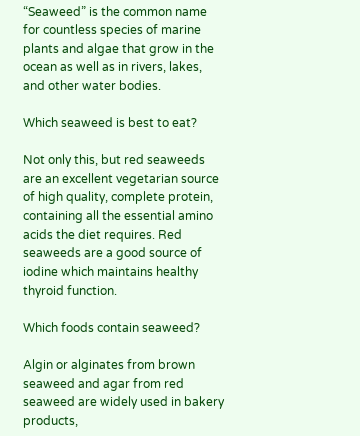“Seaweed” is the common name for countless species of marine plants and algae that grow in the ocean as well as in rivers, lakes, and other water bodies.

Which seaweed is best to eat?

Not only this, but red seaweeds are an excellent vegetarian source of high quality, complete protein, containing all the essential amino acids the diet requires. Red seaweeds are a good source of iodine which maintains healthy thyroid function.

Which foods contain seaweed?

Algin or alginates from brown seaweed and agar from red seaweed are widely used in bakery products,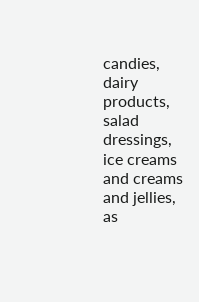candies, dairy products, salad dressings, ice creams and creams and jellies, as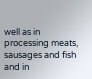well as in processing meats, sausages and fish and in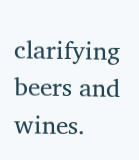clarifying beers and wines.